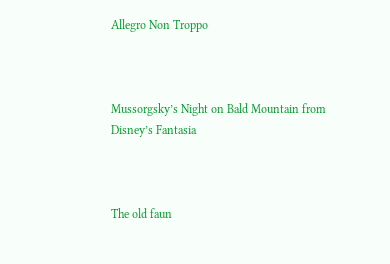Allegro Non Troppo



Mussorgsky’s Night on Bald Mountain from Disney’s Fantasia



The old faun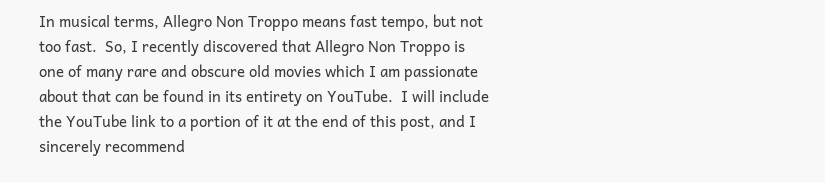In musical terms, Allegro Non Troppo means fast tempo, but not too fast.  So, I recently discovered that Allegro Non Troppo is one of many rare and obscure old movies which I am passionate about that can be found in its entirety on YouTube.  I will include the YouTube link to a portion of it at the end of this post, and I sincerely recommend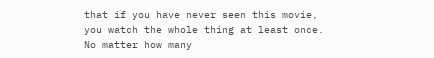that if you have never seen this movie, you watch the whole thing at least once.  No matter how many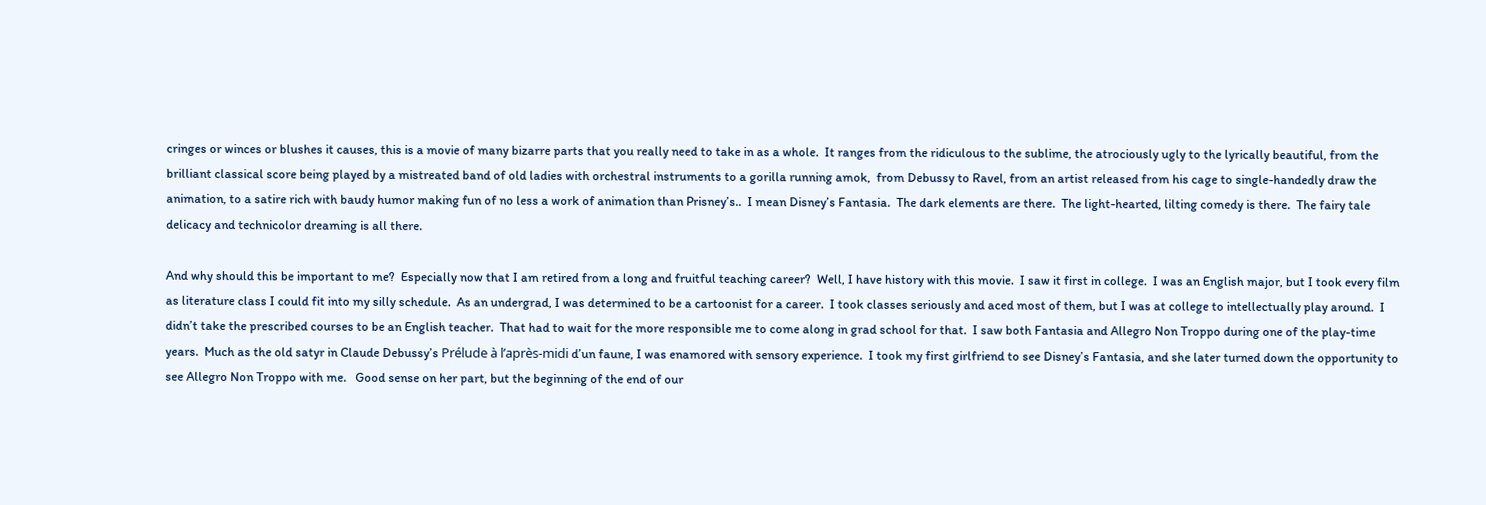cringes or winces or blushes it causes, this is a movie of many bizarre parts that you really need to take in as a whole.  It ranges from the ridiculous to the sublime, the atrociously ugly to the lyrically beautiful, from the brilliant classical score being played by a mistreated band of old ladies with orchestral instruments to a gorilla running amok,  from Debussy to Ravel, from an artist released from his cage to single-handedly draw the animation, to a satire rich with baudy humor making fun of no less a work of animation than Prisney’s..  I mean Disney’s Fantasia.  The dark elements are there.  The light-hearted, lilting comedy is there.  The fairy tale delicacy and technicolor dreaming is all there.

And why should this be important to me?  Especially now that I am retired from a long and fruitful teaching career?  Well, I have history with this movie.  I saw it first in college.  I was an English major, but I took every film as literature class I could fit into my silly schedule.  As an undergrad, I was determined to be a cartoonist for a career.  I took classes seriously and aced most of them, but I was at college to intellectually play around.  I didn’t take the prescribed courses to be an English teacher.  That had to wait for the more responsible me to come along in grad school for that.  I saw both Fantasia and Allegro Non Troppo during one of the play-time years.  Much as the old satyr in Claude Debussy’s Prélude à l’après-midi d’un faune, I was enamored with sensory experience.  I took my first girlfriend to see Disney’s Fantasia, and she later turned down the opportunity to see Allegro Non Troppo with me.   Good sense on her part, but the beginning of the end of our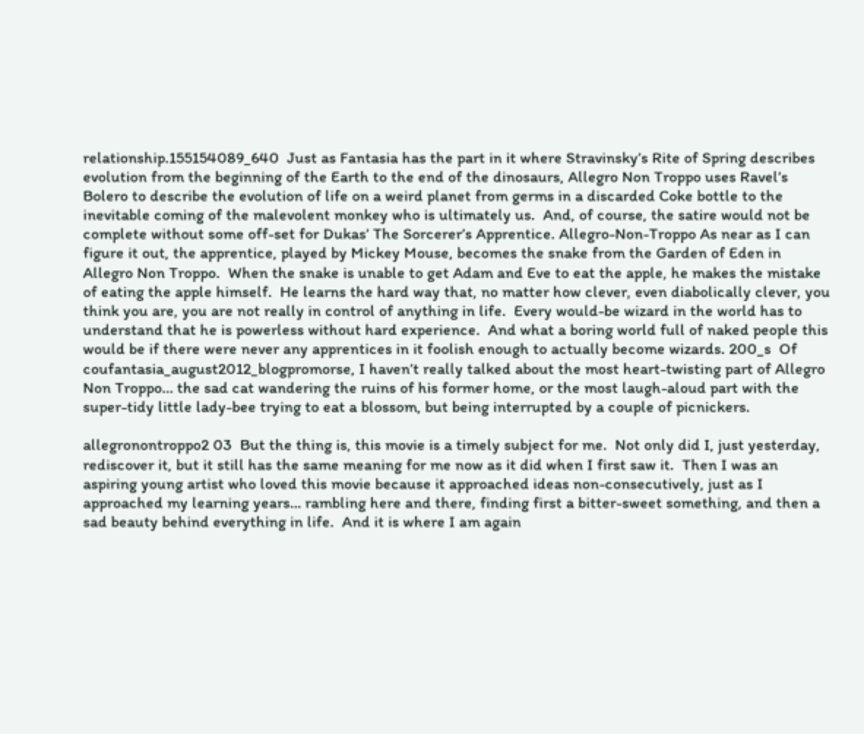relationship.155154089_640  Just as Fantasia has the part in it where Stravinsky’s Rite of Spring describes evolution from the beginning of the Earth to the end of the dinosaurs, Allegro Non Troppo uses Ravel’s Bolero to describe the evolution of life on a weird planet from germs in a discarded Coke bottle to the inevitable coming of the malevolent monkey who is ultimately us.  And, of course, the satire would not be complete without some off-set for Dukas’ The Sorcerer’s Apprentice. Allegro-Non-Troppo As near as I can figure it out, the apprentice, played by Mickey Mouse, becomes the snake from the Garden of Eden in Allegro Non Troppo.  When the snake is unable to get Adam and Eve to eat the apple, he makes the mistake of eating the apple himself.  He learns the hard way that, no matter how clever, even diabolically clever, you think you are, you are not really in control of anything in life.  Every would-be wizard in the world has to understand that he is powerless without hard experience.  And what a boring world full of naked people this would be if there were never any apprentices in it foolish enough to actually become wizards. 200_s  Of coufantasia_august2012_blogpromorse, I haven’t really talked about the most heart-twisting part of Allegro Non Troppo… the sad cat wandering the ruins of his former home, or the most laugh-aloud part with the super-tidy little lady-bee trying to eat a blossom, but being interrupted by a couple of picnickers.

allegronontroppo2 03  But the thing is, this movie is a timely subject for me.  Not only did I, just yesterday, rediscover it, but it still has the same meaning for me now as it did when I first saw it.  Then I was an aspiring young artist who loved this movie because it approached ideas non-consecutively, just as I approached my learning years… rambling here and there, finding first a bitter-sweet something, and then a sad beauty behind everything in life.  And it is where I am again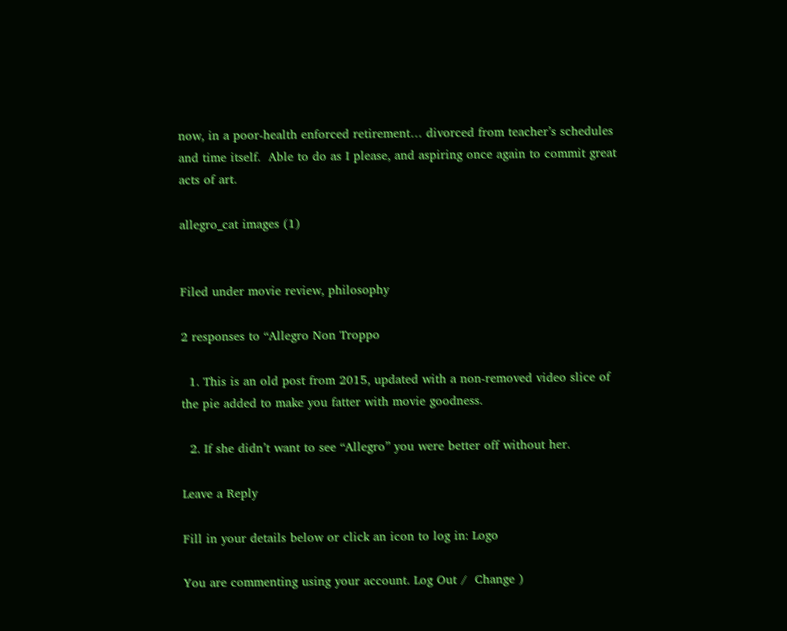now, in a poor-health enforced retirement… divorced from teacher’s schedules and time itself.  Able to do as I please, and aspiring once again to commit great acts of art.

allegro_cat images (1)


Filed under movie review, philosophy

2 responses to “Allegro Non Troppo

  1. This is an old post from 2015, updated with a non-removed video slice of the pie added to make you fatter with movie goodness.

  2. If she didn’t want to see “Allegro” you were better off without her.

Leave a Reply

Fill in your details below or click an icon to log in: Logo

You are commenting using your account. Log Out /  Change )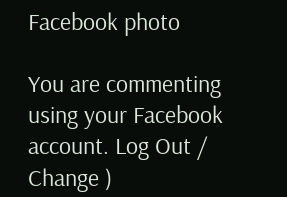Facebook photo

You are commenting using your Facebook account. Log Out /  Change )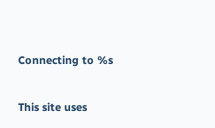Connecting to %s

This site uses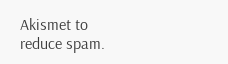Akismet to reduce spam.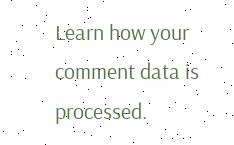Learn how your comment data is processed.